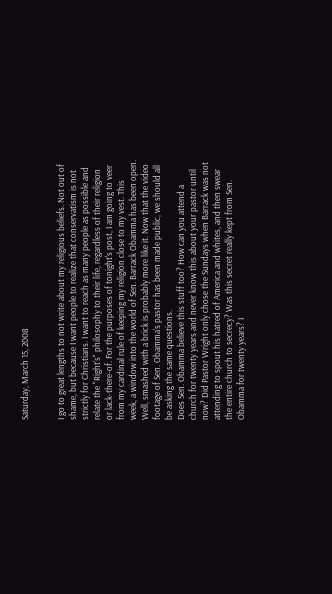Saturday, March 15, 2008


I go to great lengths to not write about my religious beliefs. Not out of shame, but because I want people to realize that conservatism is not strictly for Christians. I want to reach as many people as possible and relate the "Right's" philosophy to their life, regardless of their religion or lack-there-of. For the purposes of tonight's post, I am going to veer from my cardinal rule of keeping my religion close to my vest. This week, a window into the world of Sen. Barrack Obamma has been open. Well, smashed with a brick is probably more like it. Now that the video footage of Sen. Obamma's pastor has been made public, we should all be asking the same questions.
Does Sen. Obamma believe this stuff too? How can you attend a church for twenty years and never know this about your pastor until now? Did Pastor Wright only chose the Sundays when Barrack was not attending to spout his hatred of America and whites, and then swear the entire church to secrecy? Was this secret really kept from Sen. Obamma for twenty years? I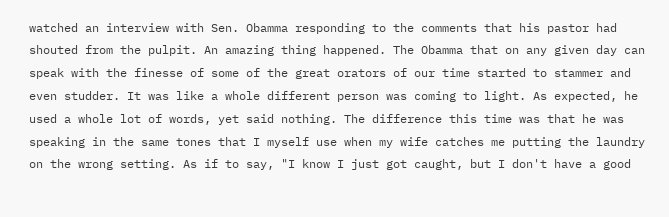watched an interview with Sen. Obamma responding to the comments that his pastor had shouted from the pulpit. An amazing thing happened. The Obamma that on any given day can speak with the finesse of some of the great orators of our time started to stammer and even studder. It was like a whole different person was coming to light. As expected, he used a whole lot of words, yet said nothing. The difference this time was that he was speaking in the same tones that I myself use when my wife catches me putting the laundry on the wrong setting. As if to say, "I know I just got caught, but I don't have a good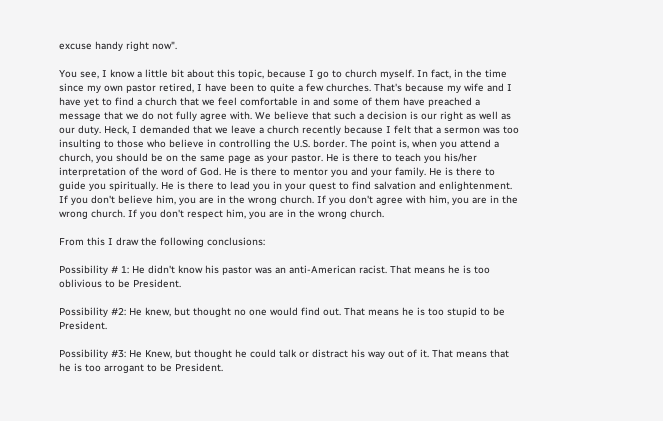excuse handy right now".

You see, I know a little bit about this topic, because I go to church myself. In fact, in the time since my own pastor retired, I have been to quite a few churches. That's because my wife and I have yet to find a church that we feel comfortable in and some of them have preached a message that we do not fully agree with. We believe that such a decision is our right as well as our duty. Heck, I demanded that we leave a church recently because I felt that a sermon was too insulting to those who believe in controlling the U.S. border. The point is, when you attend a church, you should be on the same page as your pastor. He is there to teach you his/her interpretation of the word of God. He is there to mentor you and your family. He is there to guide you spiritually. He is there to lead you in your quest to find salvation and enlightenment. If you don't believe him, you are in the wrong church. If you don't agree with him, you are in the wrong church. If you don't respect him, you are in the wrong church.

From this I draw the following conclusions:

Possibility # 1: He didn't know his pastor was an anti-American racist. That means he is too oblivious to be President.

Possibility #2: He knew, but thought no one would find out. That means he is too stupid to be President.

Possibility #3: He Knew, but thought he could talk or distract his way out of it. That means that he is too arrogant to be President.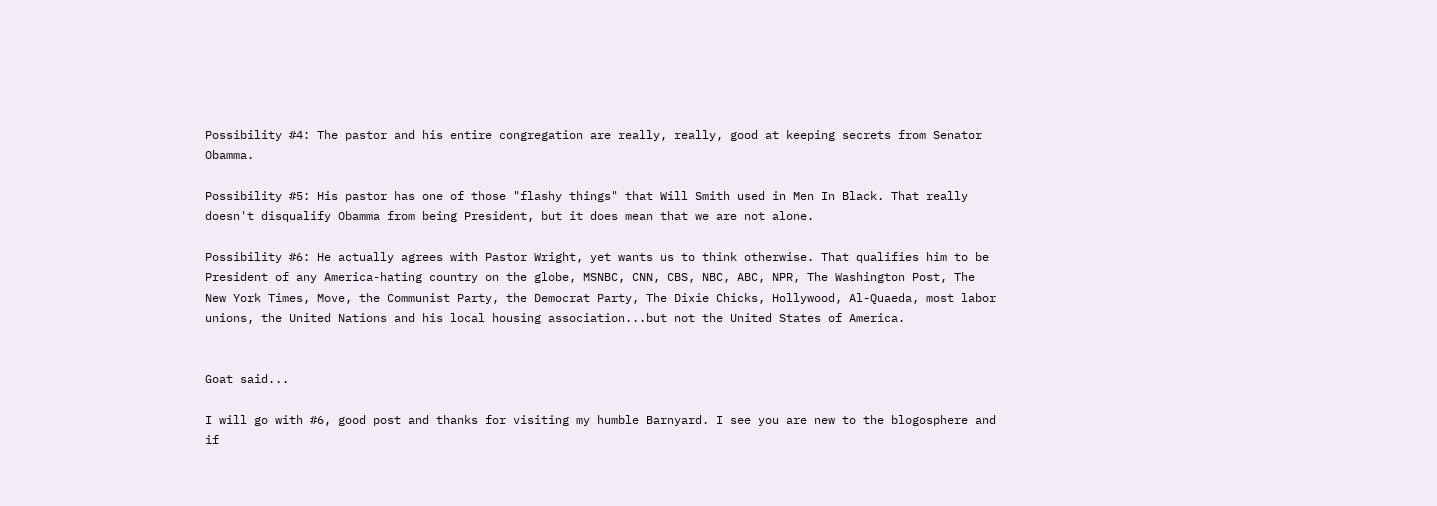Possibility #4: The pastor and his entire congregation are really, really, good at keeping secrets from Senator Obamma.

Possibility #5: His pastor has one of those "flashy things" that Will Smith used in Men In Black. That really doesn't disqualify Obamma from being President, but it does mean that we are not alone.

Possibility #6: He actually agrees with Pastor Wright, yet wants us to think otherwise. That qualifies him to be President of any America-hating country on the globe, MSNBC, CNN, CBS, NBC, ABC, NPR, The Washington Post, The New York Times, Move, the Communist Party, the Democrat Party, The Dixie Chicks, Hollywood, Al-Quaeda, most labor unions, the United Nations and his local housing association...but not the United States of America.


Goat said...

I will go with #6, good post and thanks for visiting my humble Barnyard. I see you are new to the blogosphere and if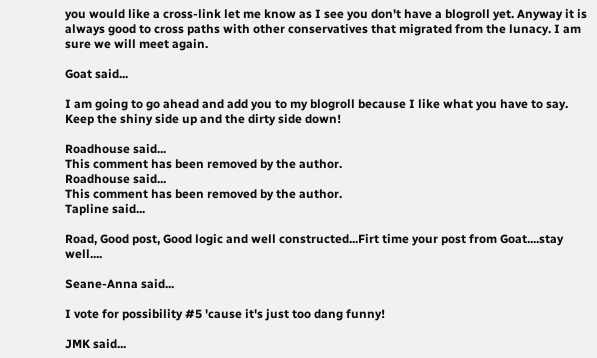you would like a cross-link let me know as I see you don't have a blogroll yet. Anyway it is always good to cross paths with other conservatives that migrated from the lunacy. I am sure we will meet again.

Goat said...

I am going to go ahead and add you to my blogroll because I like what you have to say. Keep the shiny side up and the dirty side down!

Roadhouse said...
This comment has been removed by the author.
Roadhouse said...
This comment has been removed by the author.
Tapline said...

Road, Good post, Good logic and well constructed...Firt time your post from Goat....stay well....

Seane-Anna said...

I vote for possibility #5 'cause it's just too dang funny!

JMK said...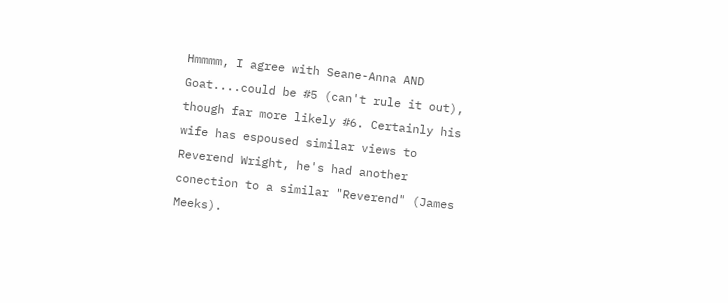Hmmmm, I agree with Seane-Anna AND Goat....could be #5 (can't rule it out), though far more likely #6. Certainly his wife has espoused similar views to Reverend Wright, he's had another conection to a similar "Reverend" (James Meeks).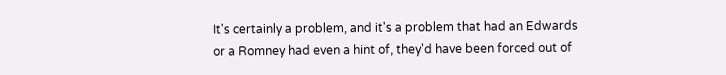It's certainly a problem, and it's a problem that had an Edwards or a Romney had even a hint of, they'd have been forced out of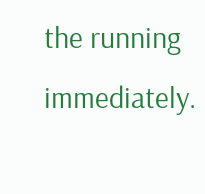the running immediately.